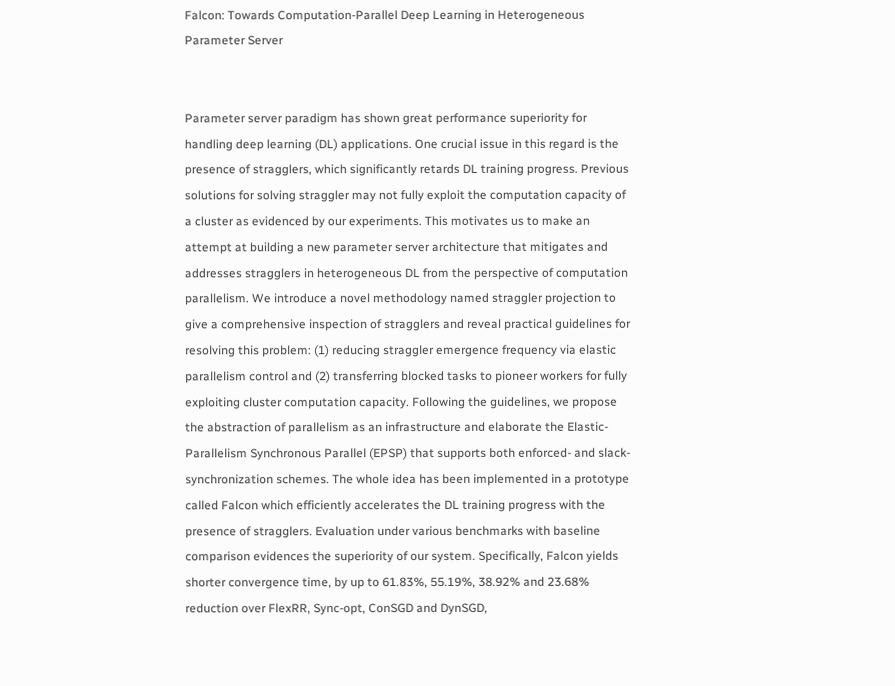Falcon: Towards Computation-Parallel Deep Learning in Heterogeneous Parameter Server


Parameter server paradigm has shown great performance superiority for handling deep learning (DL) applications. One crucial issue in this regard is the presence of stragglers, which significantly retards DL training progress. Previous solutions for solving straggler may not fully exploit the computation capacity of a cluster as evidenced by our experiments. This motivates us to make an attempt at building a new parameter server architecture that mitigates and addresses stragglers in heterogeneous DL from the perspective of computation parallelism. We introduce a novel methodology named straggler projection to give a comprehensive inspection of stragglers and reveal practical guidelines for resolving this problem: (1) reducing straggler emergence frequency via elastic parallelism control and (2) transferring blocked tasks to pioneer workers for fully exploiting cluster computation capacity. Following the guidelines, we propose the abstraction of parallelism as an infrastructure and elaborate the Elastic-Parallelism Synchronous Parallel (EPSP) that supports both enforced- and slack-synchronization schemes. The whole idea has been implemented in a prototype called Falcon which efficiently accelerates the DL training progress with the presence of stragglers. Evaluation under various benchmarks with baseline comparison evidences the superiority of our system. Specifically, Falcon yields shorter convergence time, by up to 61.83%, 55.19%, 38.92% and 23.68% reduction over FlexRR, Sync-opt, ConSGD and DynSGD,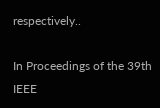respectively..

In Proceedings of the 39th IEEE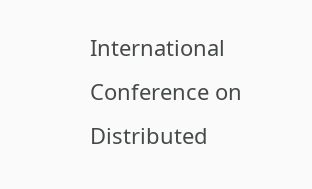International Conference on Distributed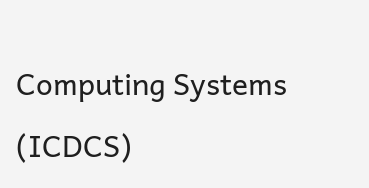Computing Systems (ICDCS)